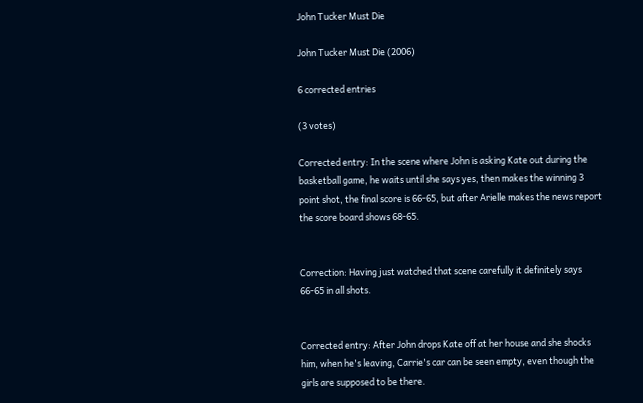John Tucker Must Die

John Tucker Must Die (2006)

6 corrected entries

(3 votes)

Corrected entry: In the scene where John is asking Kate out during the basketball game, he waits until she says yes, then makes the winning 3 point shot, the final score is 66-65, but after Arielle makes the news report the score board shows 68-65.


Correction: Having just watched that scene carefully it definitely says 66-65 in all shots.


Corrected entry: After John drops Kate off at her house and she shocks him, when he's leaving, Carrie's car can be seen empty, even though the girls are supposed to be there.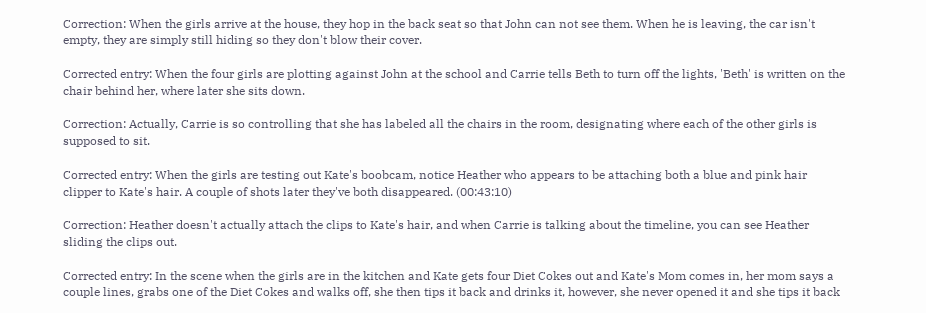Correction: When the girls arrive at the house, they hop in the back seat so that John can not see them. When he is leaving, the car isn't empty, they are simply still hiding so they don't blow their cover.

Corrected entry: When the four girls are plotting against John at the school and Carrie tells Beth to turn off the lights, 'Beth' is written on the chair behind her, where later she sits down.

Correction: Actually, Carrie is so controlling that she has labeled all the chairs in the room, designating where each of the other girls is supposed to sit.

Corrected entry: When the girls are testing out Kate's boobcam, notice Heather who appears to be attaching both a blue and pink hair clipper to Kate's hair. A couple of shots later they've both disappeared. (00:43:10)

Correction: Heather doesn't actually attach the clips to Kate's hair, and when Carrie is talking about the timeline, you can see Heather sliding the clips out.

Corrected entry: In the scene when the girls are in the kitchen and Kate gets four Diet Cokes out and Kate's Mom comes in, her mom says a couple lines, grabs one of the Diet Cokes and walks off, she then tips it back and drinks it, however, she never opened it and she tips it back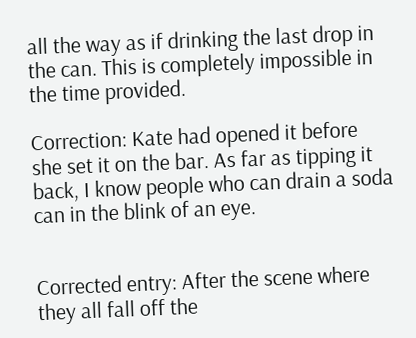all the way as if drinking the last drop in the can. This is completely impossible in the time provided.

Correction: Kate had opened it before she set it on the bar. As far as tipping it back, I know people who can drain a soda can in the blink of an eye.


Corrected entry: After the scene where they all fall off the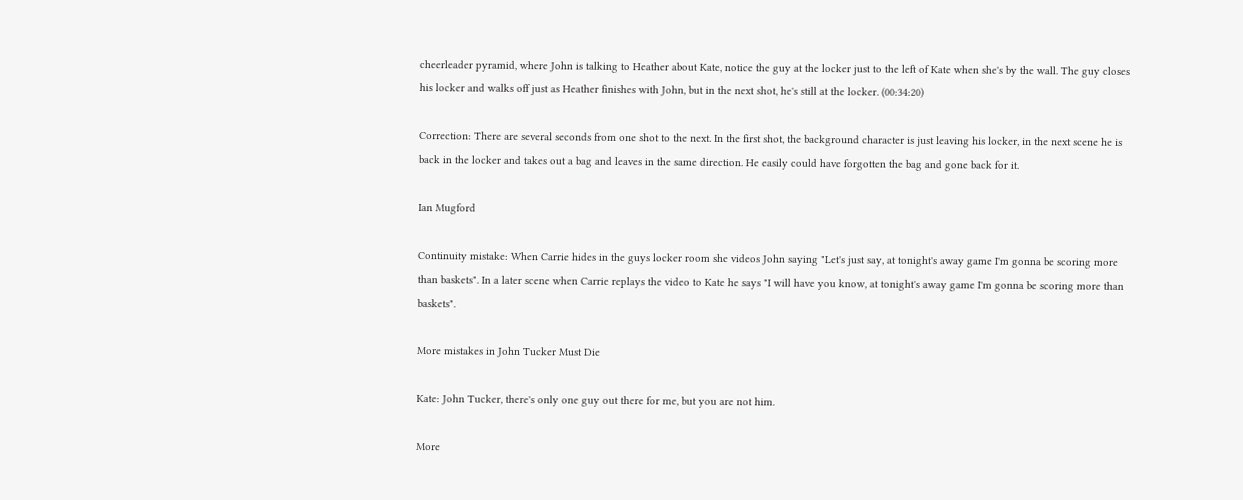cheerleader pyramid, where John is talking to Heather about Kate, notice the guy at the locker just to the left of Kate when she's by the wall. The guy closes his locker and walks off just as Heather finishes with John, but in the next shot, he's still at the locker. (00:34:20)

Correction: There are several seconds from one shot to the next. In the first shot, the background character is just leaving his locker, in the next scene he is back in the locker and takes out a bag and leaves in the same direction. He easily could have forgotten the bag and gone back for it.

Ian Mugford

Continuity mistake: When Carrie hides in the guys locker room she videos John saying "Let's just say, at tonight's away game I'm gonna be scoring more than baskets". In a later scene when Carrie replays the video to Kate he says "I will have you know, at tonight's away game I'm gonna be scoring more than baskets".

More mistakes in John Tucker Must Die

Kate: John Tucker, there's only one guy out there for me, but you are not him.

More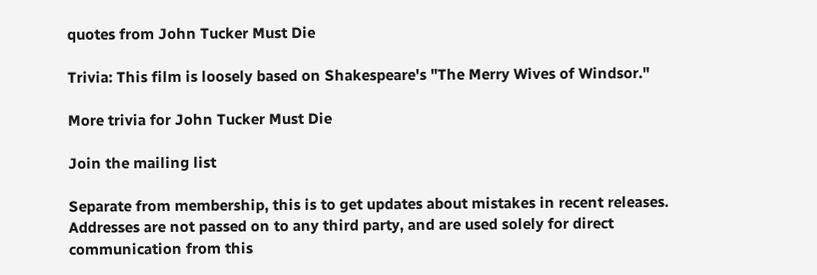quotes from John Tucker Must Die

Trivia: This film is loosely based on Shakespeare's "The Merry Wives of Windsor."

More trivia for John Tucker Must Die

Join the mailing list

Separate from membership, this is to get updates about mistakes in recent releases. Addresses are not passed on to any third party, and are used solely for direct communication from this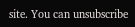site. You can unsubscribe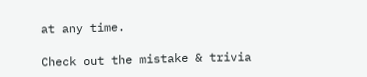at any time.

Check out the mistake & trivia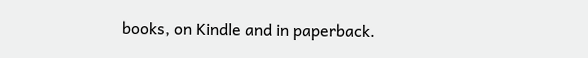books, on Kindle and in paperback.